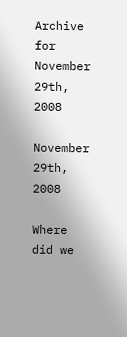Archive for November 29th, 2008

November 29th, 2008

Where did we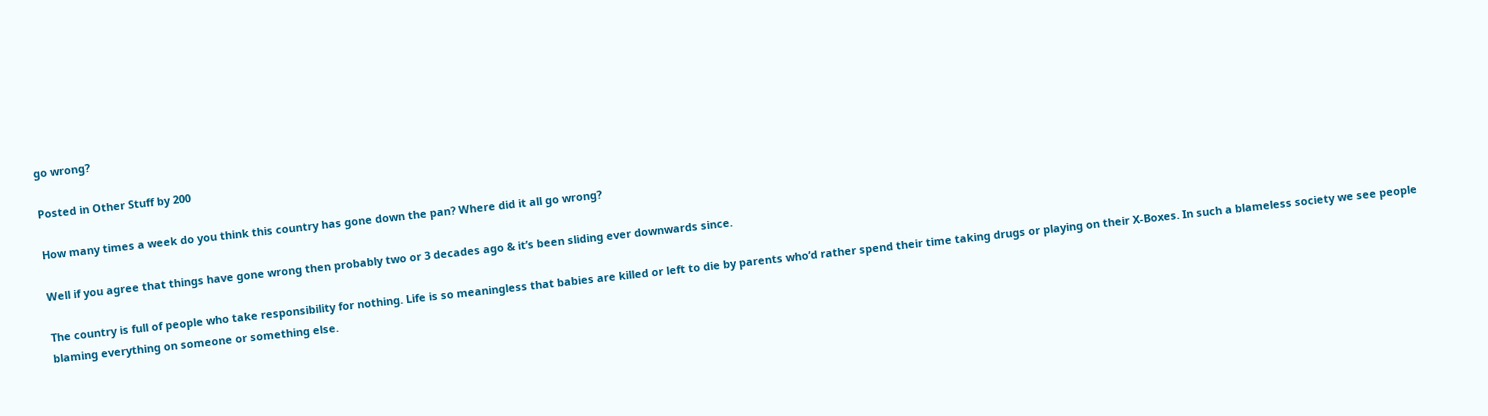go wrong?

Posted in Other Stuff by 200

How many times a week do you think this country has gone down the pan? Where did it all go wrong?

Well if you agree that things have gone wrong then probably two or 3 decades ago & it’s been sliding ever downwards since.

The country is full of people who take responsibility for nothing. Life is so meaningless that babies are killed or left to die by parents who’d rather spend their time taking drugs or playing on their X-Boxes. In such a blameless society we see people blaming everything on someone or something else.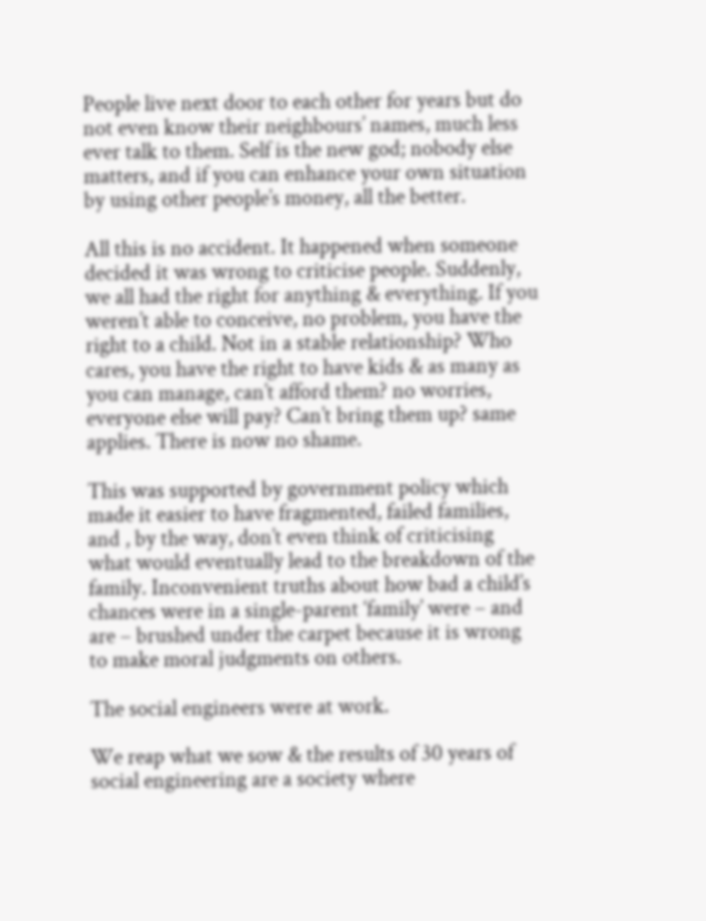People live next door to each other for years but do not even know their neighbours’ names, much less ever talk to them. Self is the new god; nobody else matters, and if you can enhance your own situation by using other people’s money, all the better.

All this is no accident. It happened when someone decided it was wrong to criticise people. Suddenly, we all had the right for anything & everything. If you weren’t able to conceive, no problem, you have the right to a child. Not in a stable relationship? Who cares, you have the right to have kids & as many as you can manage, can’t afford them? no worries, everyone else will pay? Can’t bring them up? same applies. There is now no shame.

This was supported by government policy which made it easier to have fragmented, failed families, and , by the way, don’t even think of criticising what would eventually lead to the breakdown of the family. Inconvenient truths about how bad a child’s chances were in a single-parent ‘family’ were – and are – brushed under the carpet because it is wrong to make moral judgments on others.

The social engineers were at work.

We reap what we sow & the results of 30 years of social engineering are a society where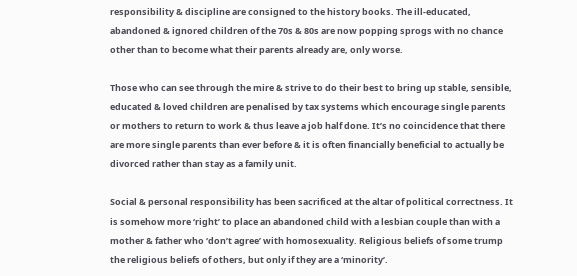responsibility & discipline are consigned to the history books. The ill-educated, abandoned & ignored children of the 70s & 80s are now popping sprogs with no chance other than to become what their parents already are, only worse.

Those who can see through the mire & strive to do their best to bring up stable, sensible, educated & loved children are penalised by tax systems which encourage single parents or mothers to return to work & thus leave a job half done. It’s no coincidence that there are more single parents than ever before & it is often financially beneficial to actually be divorced rather than stay as a family unit.

Social & personal responsibility has been sacrificed at the altar of political correctness. It is somehow more ‘right’ to place an abandoned child with a lesbian couple than with a mother & father who ‘don’t agree’ with homosexuality. Religious beliefs of some trump the religious beliefs of others, but only if they are a ‘minority’.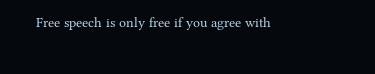Free speech is only free if you agree with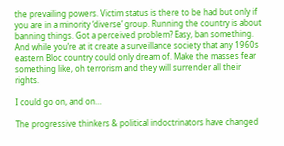the prevailing powers. Victim status is there to be had but only if you are in a minority ‘diverse’ group. Running the country is about banning things. Got a perceived problem? Easy, ban something. And while you’re at it create a surveillance society that any 1960s eastern Bloc country could only dream of. Make the masses fear something like, oh terrorism and they will surrender all their rights.

I could go on, and on…

The progressive thinkers & political indoctrinators have changed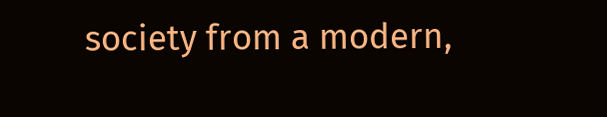society from a modern,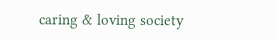caring & loving society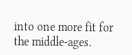into one more fit for the middle-ages.